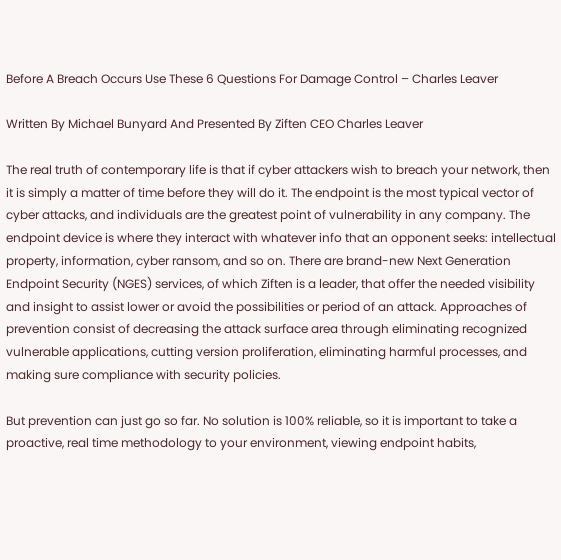Before A Breach Occurs Use These 6 Questions For Damage Control – Charles Leaver

Written By Michael Bunyard And Presented By Ziften CEO Charles Leaver

The real truth of contemporary life is that if cyber attackers wish to breach your network, then it is simply a matter of time before they will do it. The endpoint is the most typical vector of cyber attacks, and individuals are the greatest point of vulnerability in any company. The endpoint device is where they interact with whatever info that an opponent seeks: intellectual property, information, cyber ransom, and so on. There are brand-new Next Generation Endpoint Security (NGES) services, of which Ziften is a leader, that offer the needed visibility and insight to assist lower or avoid the possibilities or period of an attack. Approaches of prevention consist of decreasing the attack surface area through eliminating recognized vulnerable applications, cutting version proliferation, eliminating harmful processes, and making sure compliance with security policies.

But prevention can just go so far. No solution is 100% reliable, so it is important to take a proactive, real time methodology to your environment, viewing endpoint habits,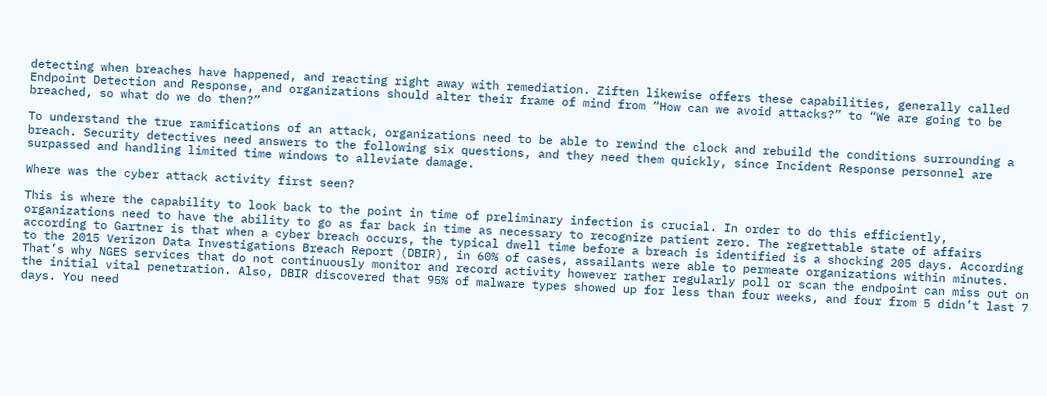detecting when breaches have happened, and reacting right away with remediation. Ziften likewise offers these capabilities, generally called Endpoint Detection and Response, and organizations should alter their frame of mind from “How can we avoid attacks?” to “We are going to be breached, so what do we do then?”

To understand the true ramifications of an attack, organizations need to be able to rewind the clock and rebuild the conditions surrounding a breach. Security detectives need answers to the following six questions, and they need them quickly, since Incident Response personnel are surpassed and handling limited time windows to alleviate damage.

Where was the cyber attack activity first seen?

This is where the capability to look back to the point in time of preliminary infection is crucial. In order to do this efficiently, organizations need to have the ability to go as far back in time as necessary to recognize patient zero. The regrettable state of affairs according to Gartner is that when a cyber breach occurs, the typical dwell time before a breach is identified is a shocking 205 days. According to the 2015 Verizon Data Investigations Breach Report (DBIR), in 60% of cases, assailants were able to permeate organizations within minutes. That’s why NGES services that do not continuously monitor and record activity however rather regularly poll or scan the endpoint can miss out on the initial vital penetration. Also, DBIR discovered that 95% of malware types showed up for less than four weeks, and four from 5 didn’t last 7 days. You need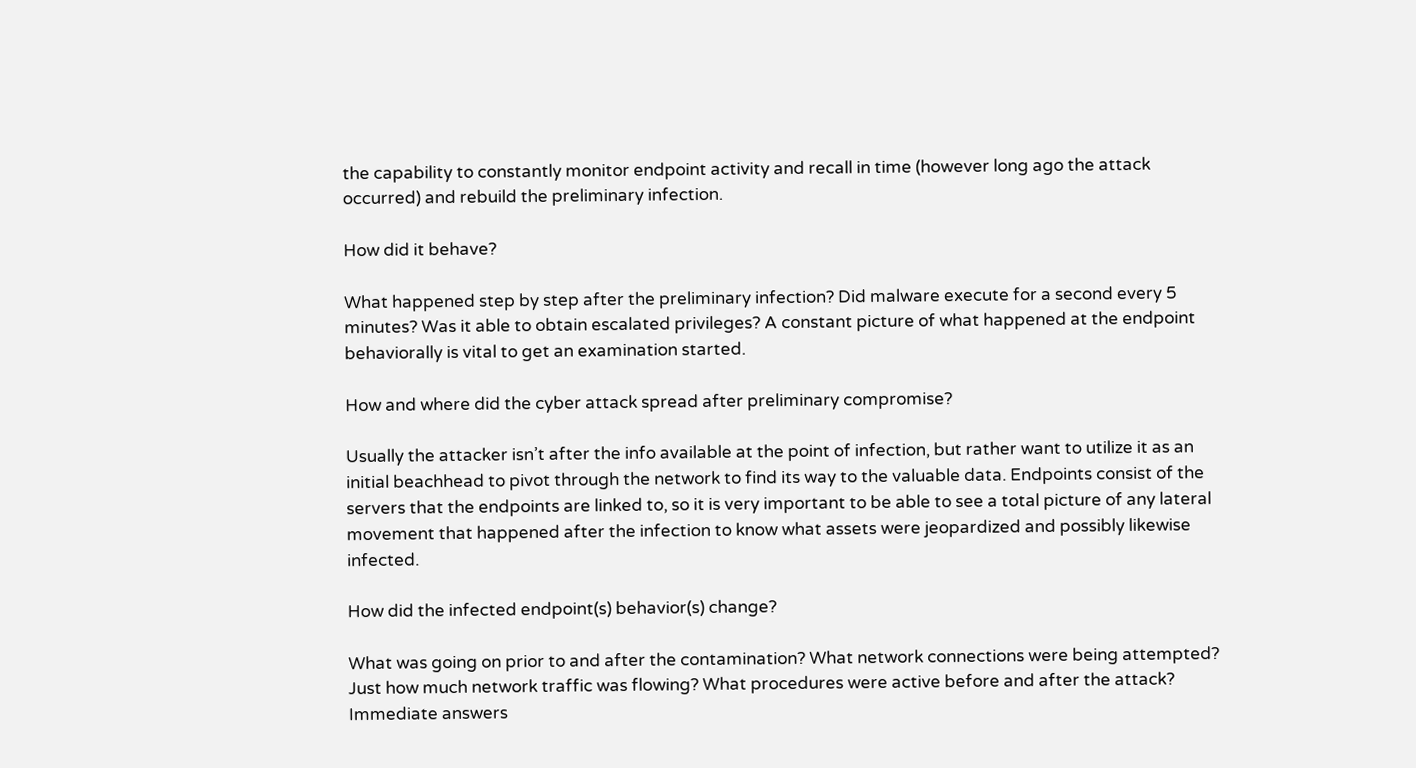the capability to constantly monitor endpoint activity and recall in time (however long ago the attack occurred) and rebuild the preliminary infection.

How did it behave?

What happened step by step after the preliminary infection? Did malware execute for a second every 5 minutes? Was it able to obtain escalated privileges? A constant picture of what happened at the endpoint behaviorally is vital to get an examination started.

How and where did the cyber attack spread after preliminary compromise?

Usually the attacker isn’t after the info available at the point of infection, but rather want to utilize it as an initial beachhead to pivot through the network to find its way to the valuable data. Endpoints consist of the servers that the endpoints are linked to, so it is very important to be able to see a total picture of any lateral movement that happened after the infection to know what assets were jeopardized and possibly likewise infected.

How did the infected endpoint(s) behavior(s) change?

What was going on prior to and after the contamination? What network connections were being attempted? Just how much network traffic was flowing? What procedures were active before and after the attack? Immediate answers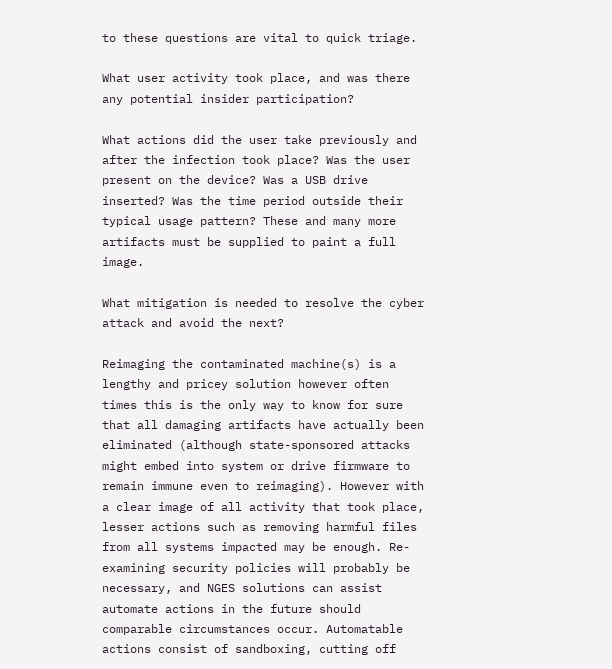to these questions are vital to quick triage.

What user activity took place, and was there any potential insider participation?

What actions did the user take previously and after the infection took place? Was the user present on the device? Was a USB drive inserted? Was the time period outside their typical usage pattern? These and many more artifacts must be supplied to paint a full image.

What mitigation is needed to resolve the cyber attack and avoid the next?

Reimaging the contaminated machine(s) is a lengthy and pricey solution however often times this is the only way to know for sure that all damaging artifacts have actually been eliminated (although state-sponsored attacks might embed into system or drive firmware to remain immune even to reimaging). However with a clear image of all activity that took place, lesser actions such as removing harmful files from all systems impacted may be enough. Re-examining security policies will probably be necessary, and NGES solutions can assist automate actions in the future should comparable circumstances occur. Automatable actions consist of sandboxing, cutting off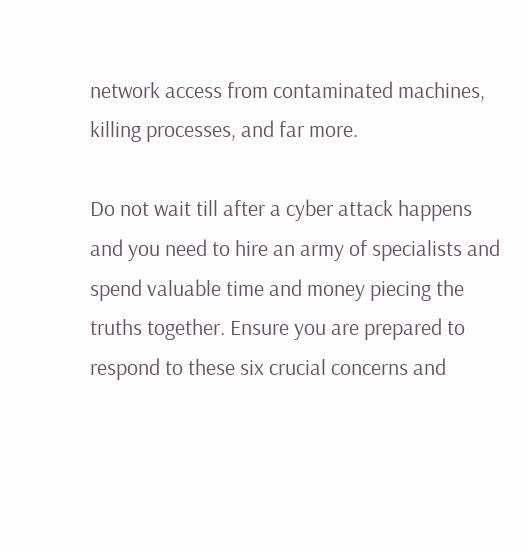network access from contaminated machines, killing processes, and far more.

Do not wait till after a cyber attack happens and you need to hire an army of specialists and spend valuable time and money piecing the truths together. Ensure you are prepared to respond to these six crucial concerns and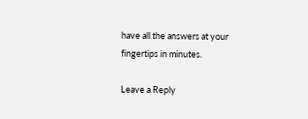have all the answers at your fingertips in minutes.

Leave a Reply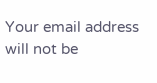Your email address will not be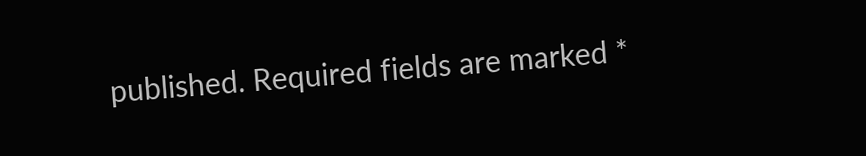published. Required fields are marked *